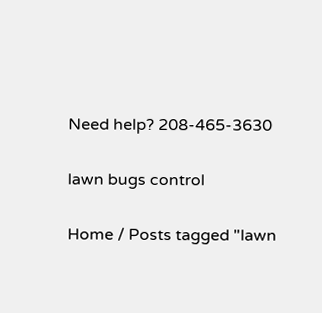Need help? 208-465-3630

lawn bugs control

Home / Posts tagged "lawn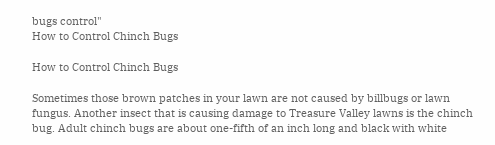bugs control"
How to Control Chinch Bugs

How to Control Chinch Bugs

Sometimes those brown patches in your lawn are not caused by billbugs or lawn fungus. Another insect that is causing damage to Treasure Valley lawns is the chinch bug. Adult chinch bugs are about one-fifth of an inch long and black with white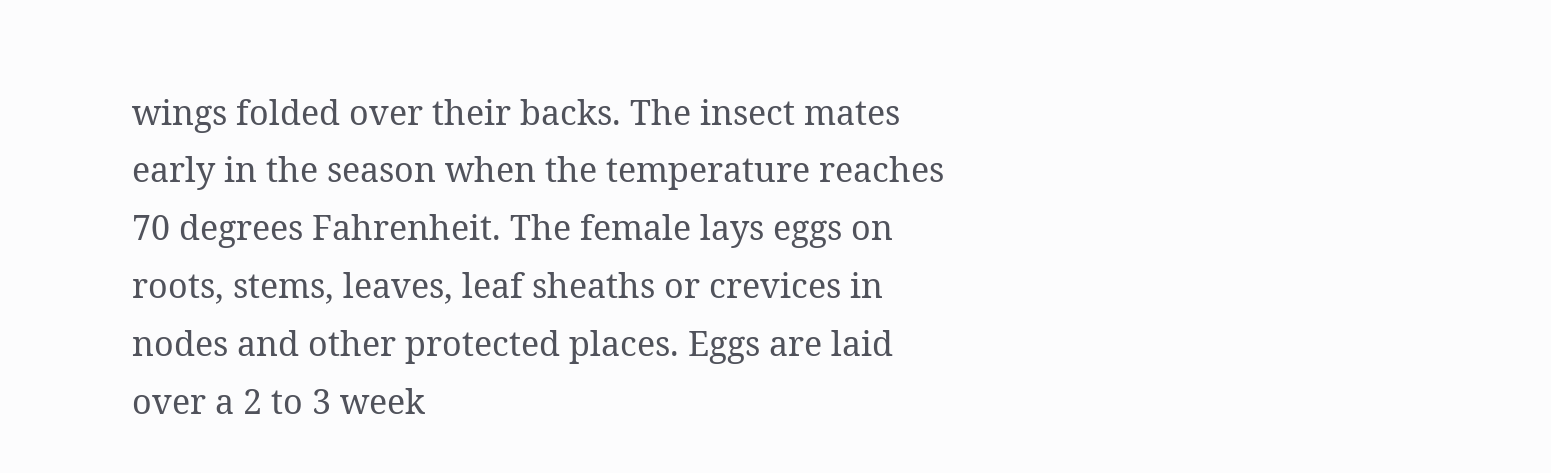wings folded over their backs. The insect mates early in the season when the temperature reaches 70 degrees Fahrenheit. The female lays eggs on roots, stems, leaves, leaf sheaths or crevices in nodes and other protected places. Eggs are laid over a 2 to 3 week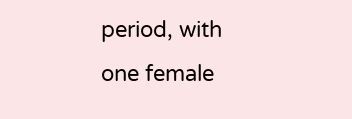period, with one female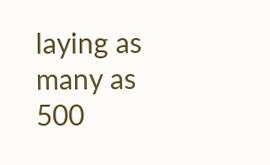laying as many as 500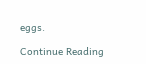eggs.

Continue Reading